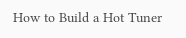How to Build a Hot Tuner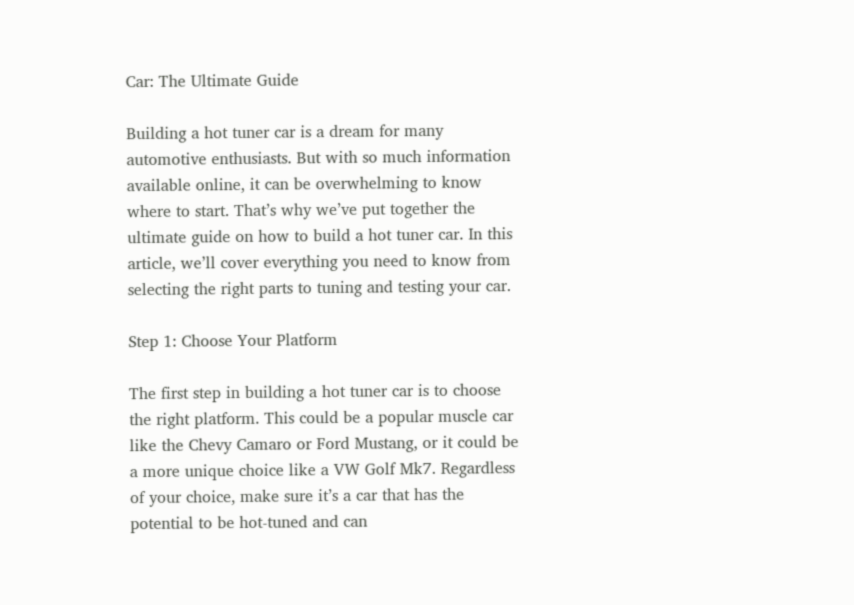Car: The Ultimate Guide

Building a hot tuner car is a dream for many automotive enthusiasts. But with so much information available online, it can be overwhelming to know where to start. That’s why we’ve put together the ultimate guide on how to build a hot tuner car. In this article, we’ll cover everything you need to know from selecting the right parts to tuning and testing your car.

Step 1: Choose Your Platform

The first step in building a hot tuner car is to choose the right platform. This could be a popular muscle car like the Chevy Camaro or Ford Mustang, or it could be a more unique choice like a VW Golf Mk7. Regardless of your choice, make sure it’s a car that has the potential to be hot-tuned and can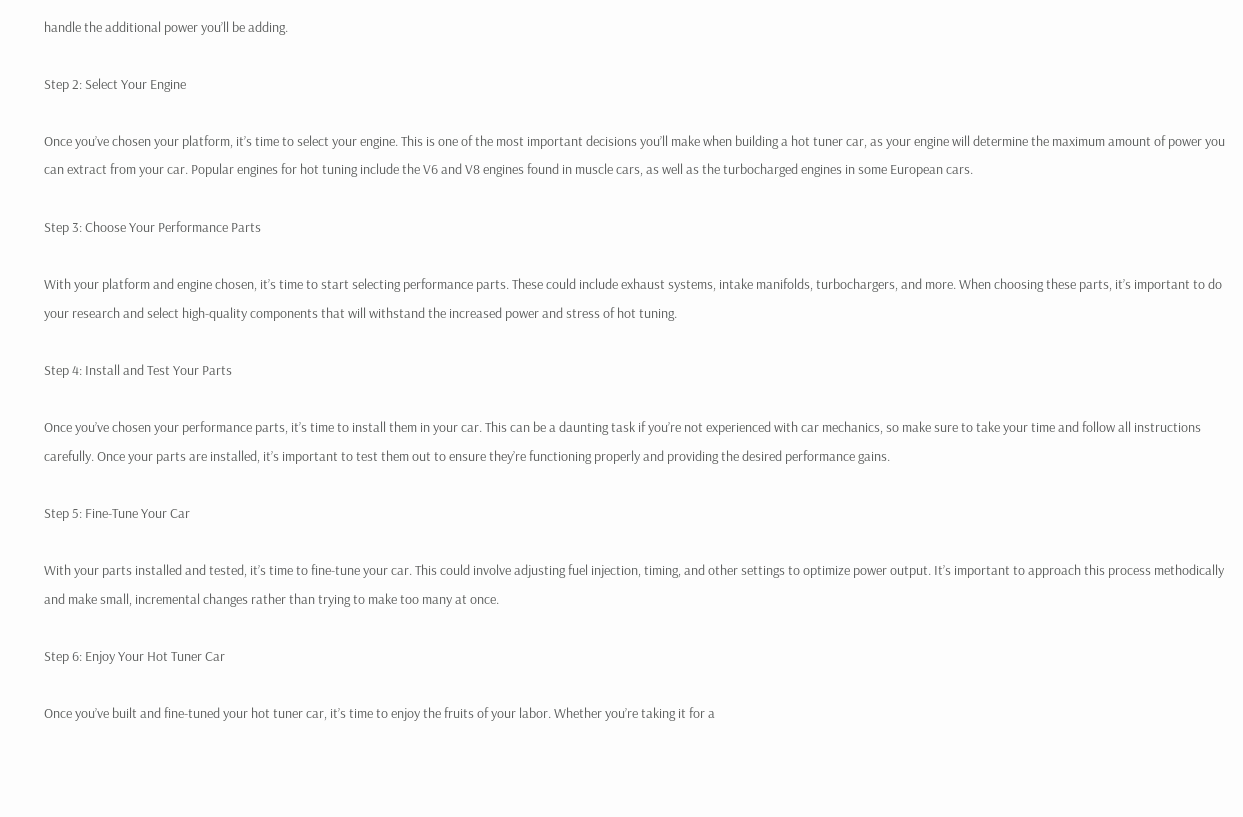handle the additional power you’ll be adding.

Step 2: Select Your Engine

Once you’ve chosen your platform, it’s time to select your engine. This is one of the most important decisions you’ll make when building a hot tuner car, as your engine will determine the maximum amount of power you can extract from your car. Popular engines for hot tuning include the V6 and V8 engines found in muscle cars, as well as the turbocharged engines in some European cars.

Step 3: Choose Your Performance Parts

With your platform and engine chosen, it’s time to start selecting performance parts. These could include exhaust systems, intake manifolds, turbochargers, and more. When choosing these parts, it’s important to do your research and select high-quality components that will withstand the increased power and stress of hot tuning.

Step 4: Install and Test Your Parts

Once you’ve chosen your performance parts, it’s time to install them in your car. This can be a daunting task if you’re not experienced with car mechanics, so make sure to take your time and follow all instructions carefully. Once your parts are installed, it’s important to test them out to ensure they’re functioning properly and providing the desired performance gains.

Step 5: Fine-Tune Your Car

With your parts installed and tested, it’s time to fine-tune your car. This could involve adjusting fuel injection, timing, and other settings to optimize power output. It’s important to approach this process methodically and make small, incremental changes rather than trying to make too many at once.

Step 6: Enjoy Your Hot Tuner Car

Once you’ve built and fine-tuned your hot tuner car, it’s time to enjoy the fruits of your labor. Whether you’re taking it for a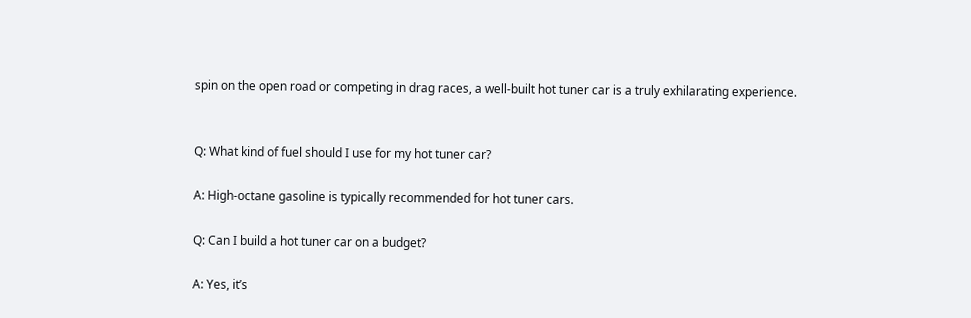spin on the open road or competing in drag races, a well-built hot tuner car is a truly exhilarating experience.


Q: What kind of fuel should I use for my hot tuner car?

A: High-octane gasoline is typically recommended for hot tuner cars.

Q: Can I build a hot tuner car on a budget?

A: Yes, it’s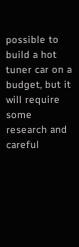possible to build a hot tuner car on a budget, but it will require some research and careful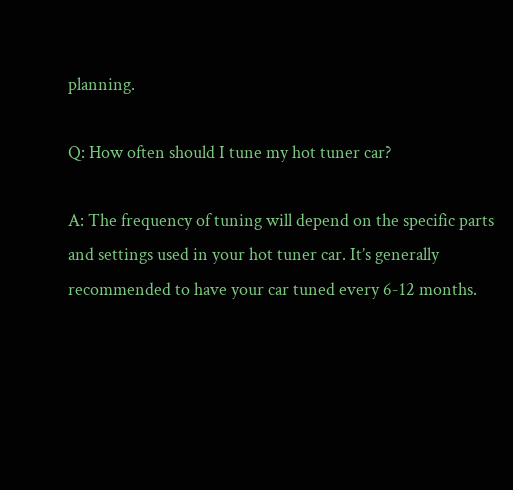planning.

Q: How often should I tune my hot tuner car?

A: The frequency of tuning will depend on the specific parts and settings used in your hot tuner car. It’s generally recommended to have your car tuned every 6-12 months.